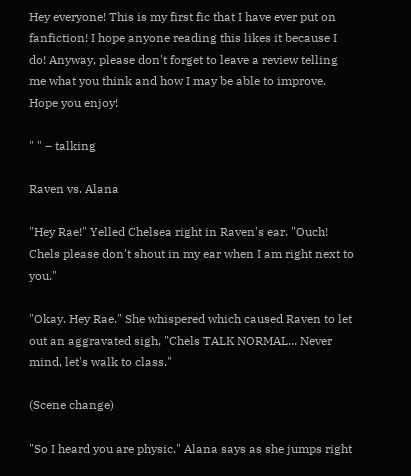Hey everyone! This is my first fic that I have ever put on fanfiction! I hope anyone reading this likes it because I do! Anyway, please don't forget to leave a review telling me what you think and how I may be able to improve. Hope you enjoy!

" " – talking

Raven vs. Alana

"Hey Rae!" Yelled Chelsea right in Raven's ear. "Ouch! Chels please don't shout in my ear when I am right next to you."

"Okay. Hey Rae." She whispered which caused Raven to let out an aggravated sigh, "Chels TALK NORMAL... Never mind, let's walk to class."

(Scene change)

"So I heard you are physic." Alana says as she jumps right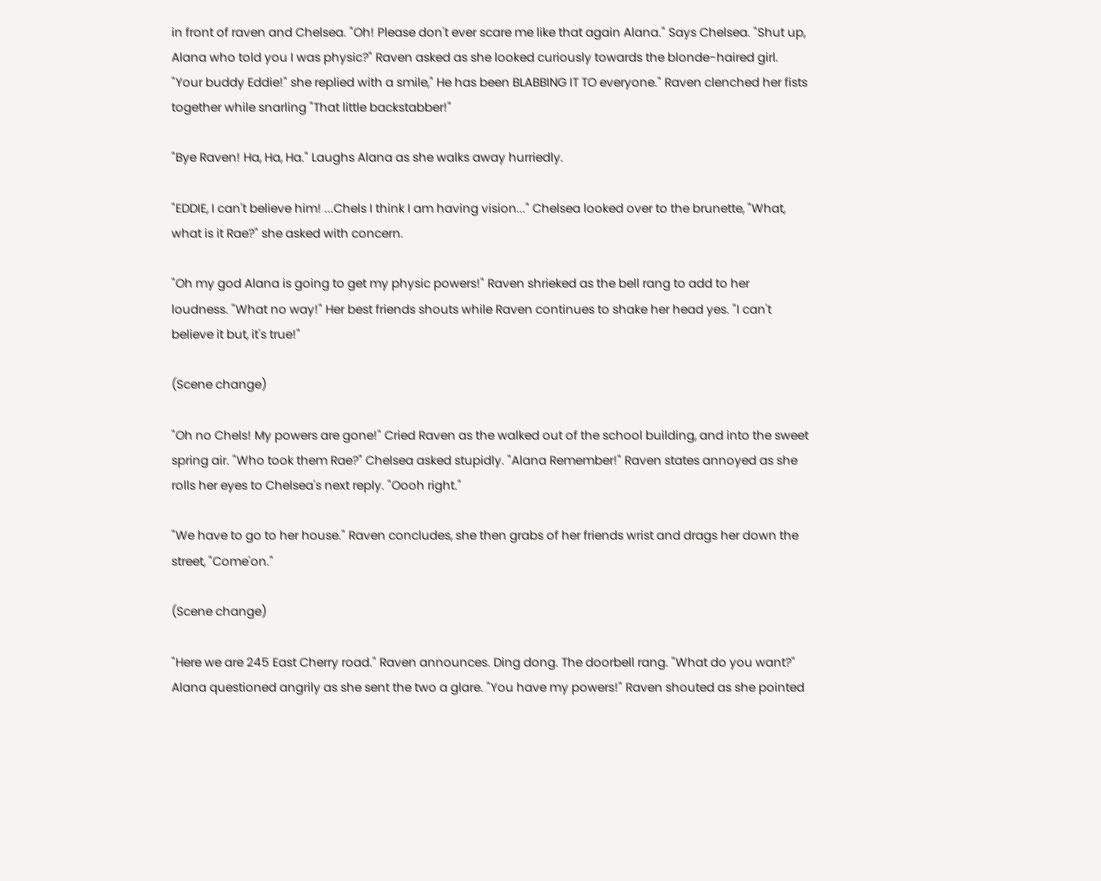in front of raven and Chelsea. "Oh! Please don't ever scare me like that again Alana." Says Chelsea. "Shut up, Alana who told you I was physic?" Raven asked as she looked curiously towards the blonde-haired girl. "Your buddy Eddie!" she replied with a smile," He has been BLABBING IT TO everyone." Raven clenched her fists together while snarling "That little backstabber!"

"Bye Raven! Ha, Ha, Ha." Laughs Alana as she walks away hurriedly.

"EDDIE, I can't believe him! ...Chels I think I am having vision..." Chelsea looked over to the brunette, "What, what is it Rae?" she asked with concern.

"Oh my god Alana is going to get my physic powers!" Raven shrieked as the bell rang to add to her loudness. "What no way!" Her best friends shouts while Raven continues to shake her head yes. "I can't believe it but, it's true!"

(Scene change)

"Oh no Chels! My powers are gone!" Cried Raven as the walked out of the school building, and into the sweet spring air. "Who took them Rae?" Chelsea asked stupidly. "Alana Remember!" Raven states annoyed as she rolls her eyes to Chelsea's next reply. "Oooh right."

"We have to go to her house." Raven concludes, she then grabs of her friends wrist and drags her down the street, "Come'on."

(Scene change)

"Here we are 245 East Cherry road." Raven announces. Ding dong. The doorbell rang. "What do you want?" Alana questioned angrily as she sent the two a glare. "You have my powers!" Raven shouted as she pointed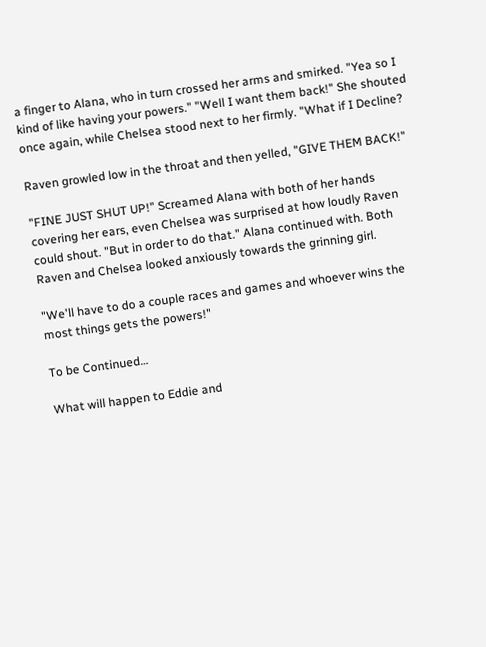a finger to Alana, who in turn crossed her arms and smirked. "Yea so I kind of like having your powers." "Well I want them back!" She shouted once again, while Chelsea stood next to her firmly. "What if I Decline?

Raven growled low in the throat and then yelled, "GIVE THEM BACK!"

"FINE JUST SHUT UP!" Screamed Alana with both of her hands covering her ears, even Chelsea was surprised at how loudly Raven could shout. "But in order to do that." Alana continued with. Both Raven and Chelsea looked anxiously towards the grinning girl.

"We'll have to do a couple races and games and whoever wins the most things gets the powers!"

To be Continued…

What will happen to Eddie and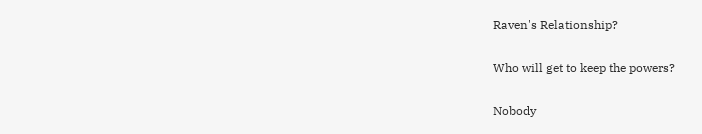Raven's Relationship?

Who will get to keep the powers?

Nobody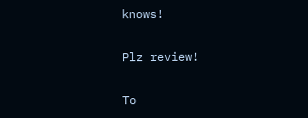knows!

Plz review!

To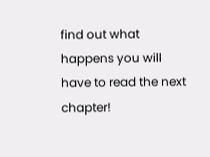find out what happens you will have to read the next chapter!